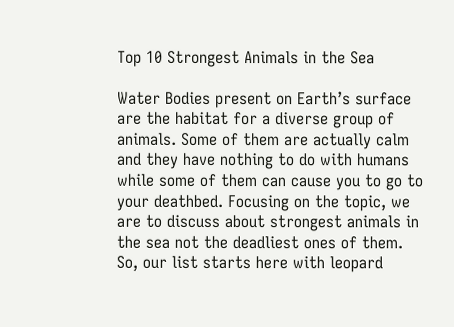Top 10 Strongest Animals in the Sea

Water Bodies present on Earth’s surface are the habitat for a diverse group of animals. Some of them are actually calm and they have nothing to do with humans while some of them can cause you to go to your deathbed. Focusing on the topic, we are to discuss about strongest animals in the sea not the deadliest ones of them. So, our list starts here with leopard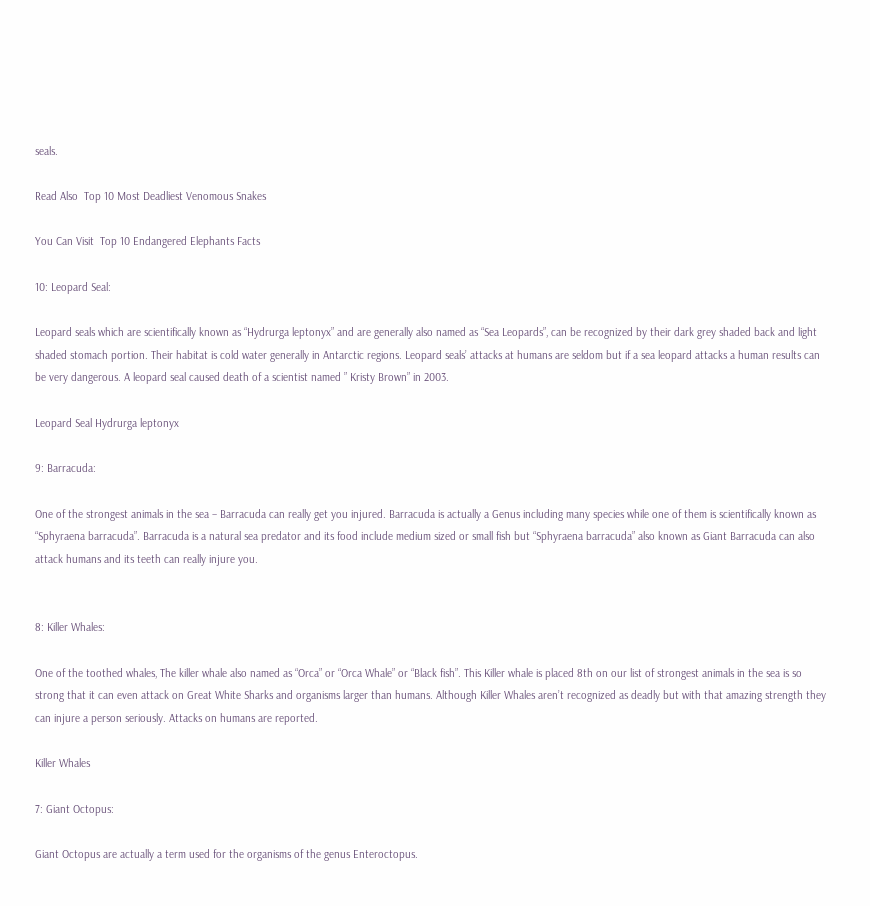seals.

Read Also  Top 10 Most Deadliest Venomous Snakes

You Can Visit  Top 10 Endangered Elephants Facts

10: Leopard Seal:

Leopard seals which are scientifically known as “Hydrurga leptonyx” and are generally also named as “Sea Leopards”, can be recognized by their dark grey shaded back and light shaded stomach portion. Their habitat is cold water generally in Antarctic regions. Leopard seals’ attacks at humans are seldom but if a sea leopard attacks a human results can be very dangerous. A leopard seal caused death of a scientist named ” Kristy Brown” in 2003.

Leopard Seal Hydrurga leptonyx

9: Barracuda:

One of the strongest animals in the sea – Barracuda can really get you injured. Barracuda is actually a Genus including many species while one of them is scientifically known as “Sphyraena barracuda”. Barracuda is a natural sea predator and its food include medium sized or small fish but “Sphyraena barracuda” also known as Giant Barracuda can also attack humans and its teeth can really injure you.


8: Killer Whales:

One of the toothed whales, The killer whale also named as “Orca” or “Orca Whale” or “Black fish”. This Killer whale is placed 8th on our list of strongest animals in the sea is so strong that it can even attack on Great White Sharks and organisms larger than humans. Although Killer Whales aren’t recognized as deadly but with that amazing strength they can injure a person seriously. Attacks on humans are reported.

Killer Whales

7: Giant Octopus:

Giant Octopus are actually a term used for the organisms of the genus Enteroctopus.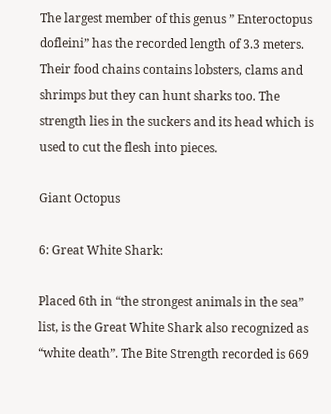The largest member of this genus ” Enteroctopus dofleini” has the recorded length of 3.3 meters. Their food chains contains lobsters, clams and shrimps but they can hunt sharks too. The strength lies in the suckers and its head which is used to cut the flesh into pieces.

Giant Octopus

6: Great White Shark:

Placed 6th in “the strongest animals in the sea” list, is the Great White Shark also recognized as “white death”. The Bite Strength recorded is 669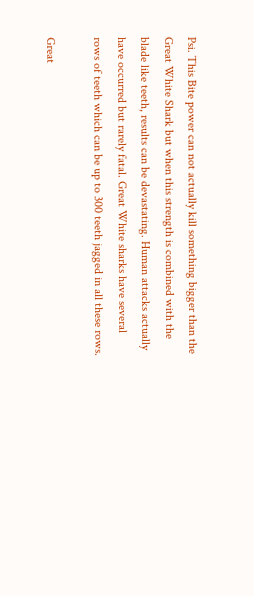Psi. This Bite power can not actually kill something bigger than the Great White Shark but when this strength is combined with the blade like teeth, results can be devastating. Human attacks actually have occurred but rarely fatal. Great White sharks have several rows of teeth which can be up to 300 teeth jagged in all these rows.

Great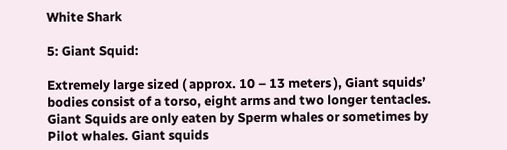White Shark

5: Giant Squid:

Extremely large sized ( approx. 10 – 13 meters ), Giant squids’ bodies consist of a torso, eight arms and two longer tentacles. Giant Squids are only eaten by Sperm whales or sometimes by Pilot whales. Giant squids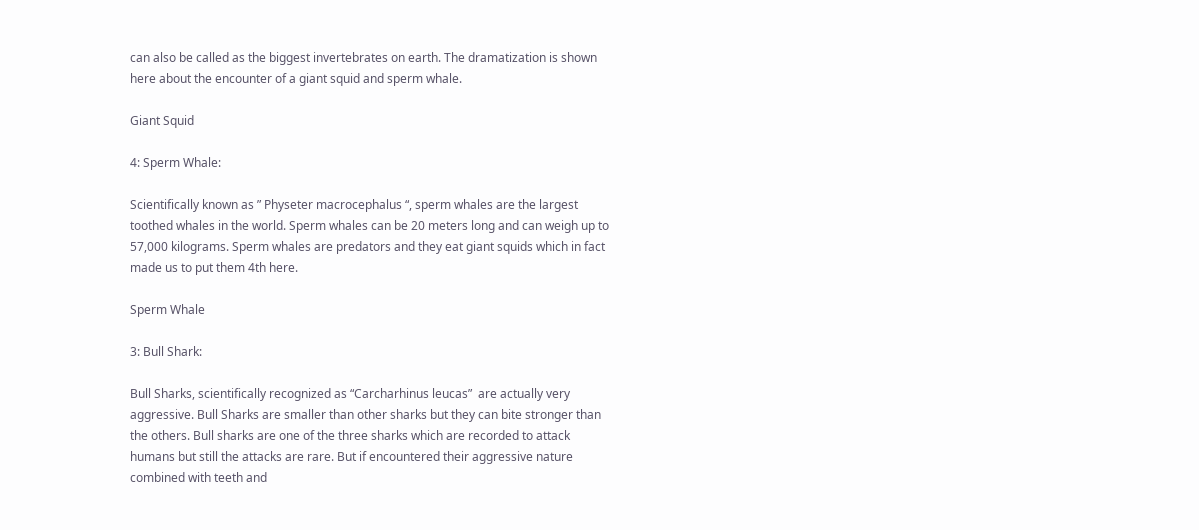can also be called as the biggest invertebrates on earth. The dramatization is shown here about the encounter of a giant squid and sperm whale.

Giant Squid

4: Sperm Whale:

Scientifically known as ” Physeter macrocephalus “, sperm whales are the largest toothed whales in the world. Sperm whales can be 20 meters long and can weigh up to 57,000 kilograms. Sperm whales are predators and they eat giant squids which in fact made us to put them 4th here.

Sperm Whale

3: Bull Shark:

Bull Sharks, scientifically recognized as “Carcharhinus leucas”  are actually very aggressive. Bull Sharks are smaller than other sharks but they can bite stronger than the others. Bull sharks are one of the three sharks which are recorded to attack humans but still the attacks are rare. But if encountered their aggressive nature combined with teeth and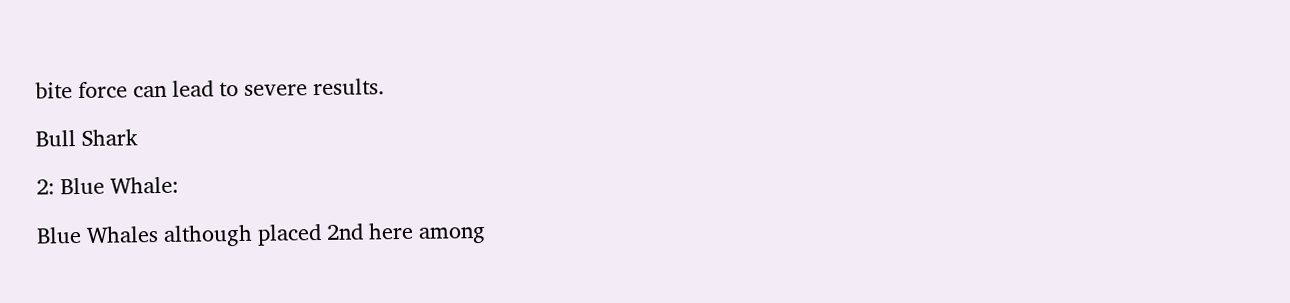bite force can lead to severe results.

Bull Shark

2: Blue Whale:

Blue Whales although placed 2nd here among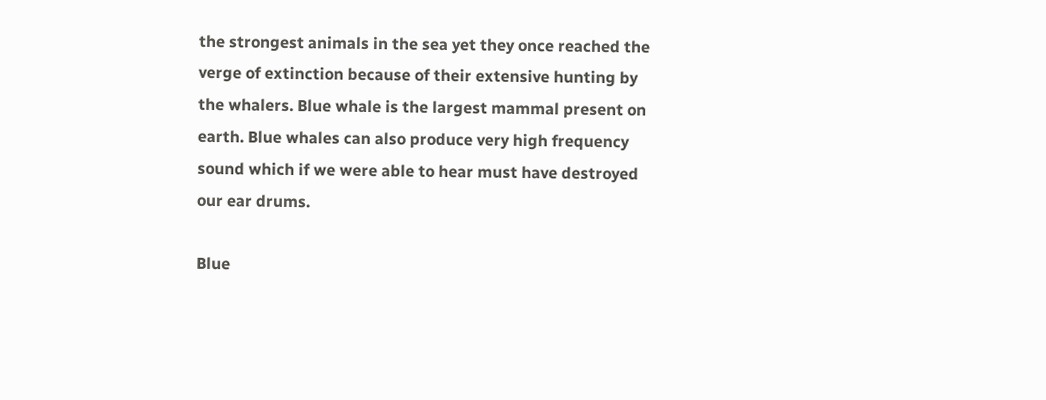the strongest animals in the sea yet they once reached the verge of extinction because of their extensive hunting by the whalers. Blue whale is the largest mammal present on earth. Blue whales can also produce very high frequency sound which if we were able to hear must have destroyed our ear drums.

Blue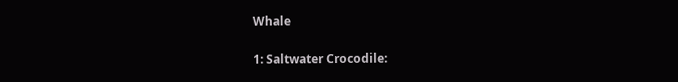Whale

1: Saltwater Crocodile: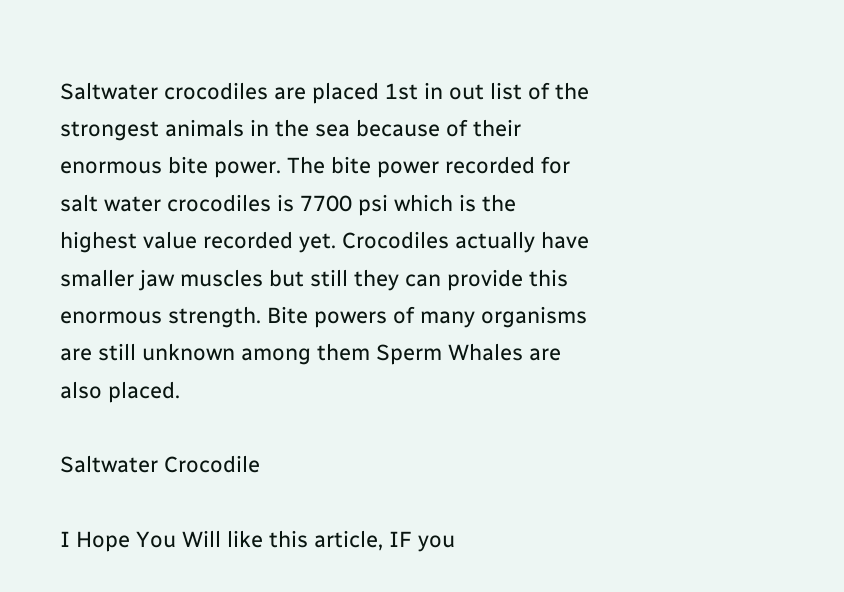Saltwater crocodiles are placed 1st in out list of the strongest animals in the sea because of their enormous bite power. The bite power recorded for salt water crocodiles is 7700 psi which is the highest value recorded yet. Crocodiles actually have smaller jaw muscles but still they can provide this enormous strength. Bite powers of many organisms are still unknown among them Sperm Whales are also placed.

Saltwater Crocodile

I Hope You Will like this article, IF you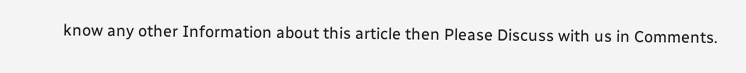know any other Information about this article then Please Discuss with us in Comments.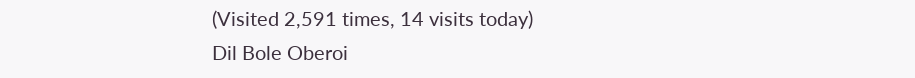(Visited 2,591 times, 14 visits today)
Dil Bole Oberoi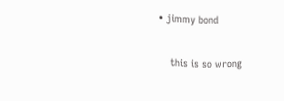• jimmy bond

    this is so wrong